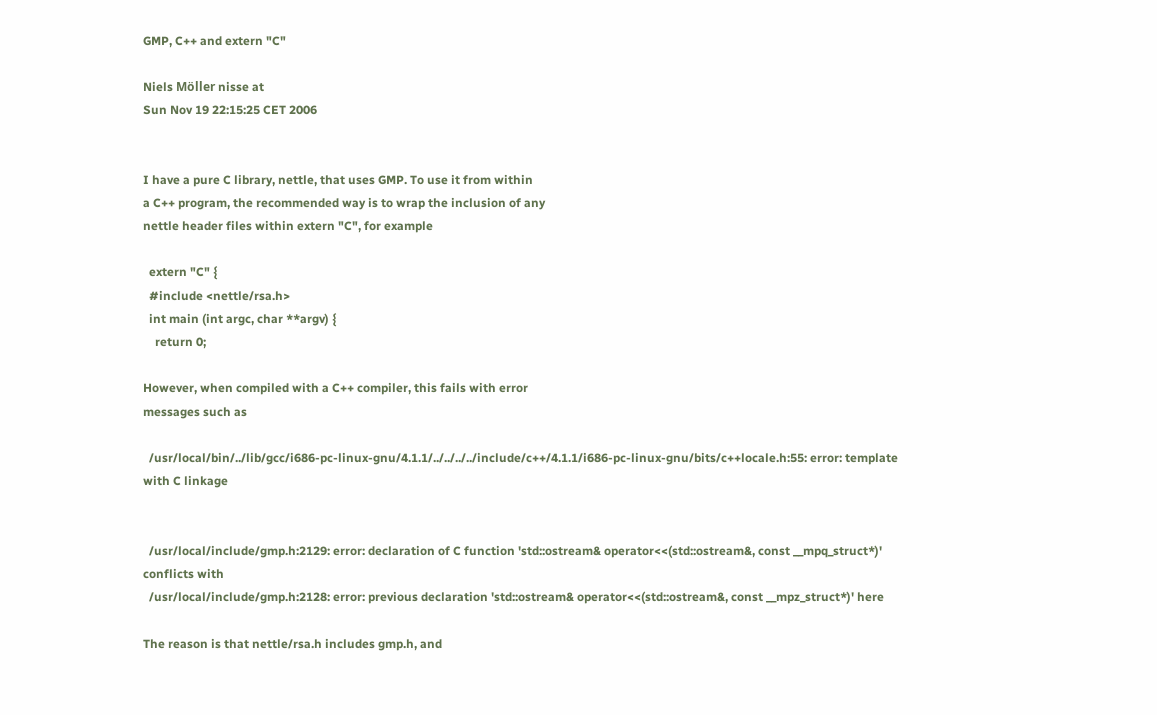GMP, C++ and extern "C"

Niels Möller nisse at
Sun Nov 19 22:15:25 CET 2006


I have a pure C library, nettle, that uses GMP. To use it from within
a C++ program, the recommended way is to wrap the inclusion of any
nettle header files within extern "C", for example

  extern "C" {
  #include <nettle/rsa.h>
  int main (int argc, char **argv) {
    return 0;

However, when compiled with a C++ compiler, this fails with error
messages such as

  /usr/local/bin/../lib/gcc/i686-pc-linux-gnu/4.1.1/../../../../include/c++/4.1.1/i686-pc-linux-gnu/bits/c++locale.h:55: error: template with C linkage


  /usr/local/include/gmp.h:2129: error: declaration of C function 'std::ostream& operator<<(std::ostream&, const __mpq_struct*)' conflicts with
  /usr/local/include/gmp.h:2128: error: previous declaration 'std::ostream& operator<<(std::ostream&, const __mpz_struct*)' here

The reason is that nettle/rsa.h includes gmp.h, and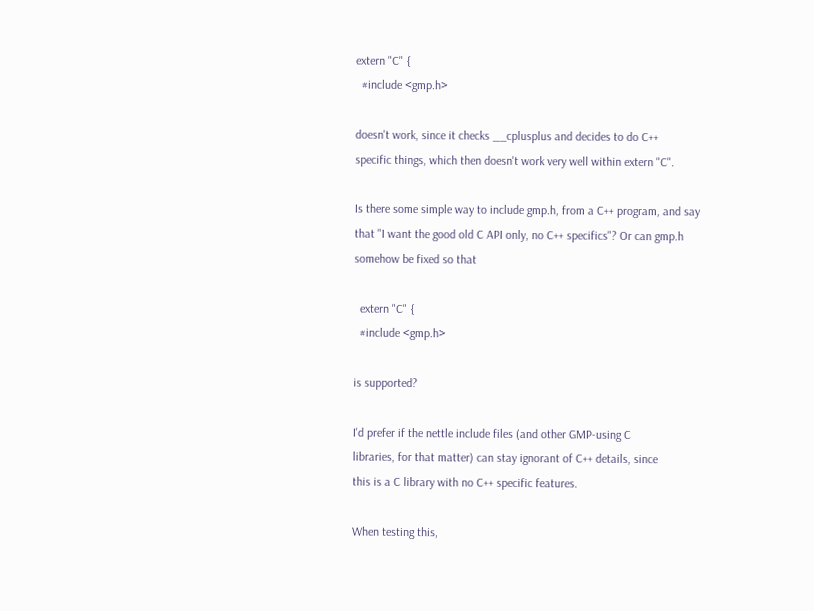extern "C" {
  #include <gmp.h>

doesn't work, since it checks __cplusplus and decides to do C++
specific things, which then doesn't work very well within extern "C".

Is there some simple way to include gmp.h, from a C++ program, and say
that "I want the good old C API only, no C++ specifics"? Or can gmp.h
somehow be fixed so that

  extern "C" {
  #include <gmp.h>

is supported?

I'd prefer if the nettle include files (and other GMP-using C
libraries, for that matter) can stay ignorant of C++ details, since
this is a C library with no C++ specific features.

When testing this,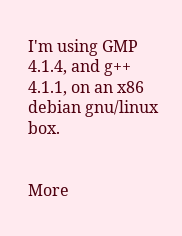I'm using GMP 4.1.4, and g++ 4.1.1, on an x86
debian gnu/linux box.


More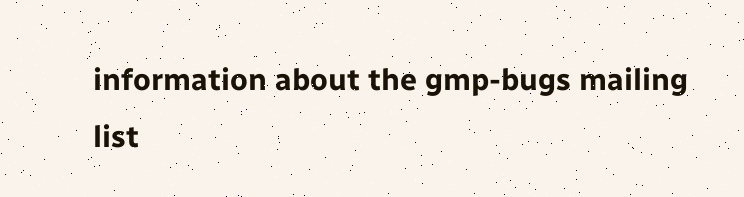information about the gmp-bugs mailing list